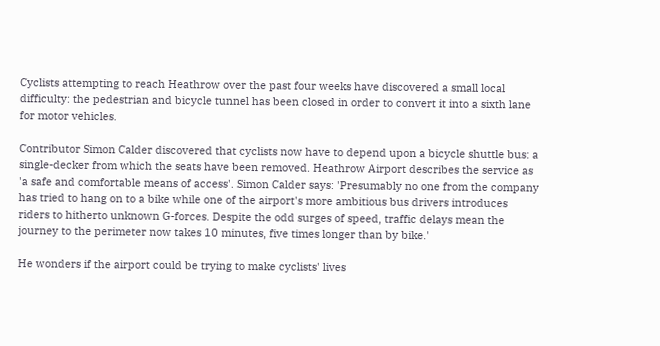Cyclists attempting to reach Heathrow over the past four weeks have discovered a small local difficulty: the pedestrian and bicycle tunnel has been closed in order to convert it into a sixth lane for motor vehicles.

Contributor Simon Calder discovered that cyclists now have to depend upon a bicycle shuttle bus: a single-decker from which the seats have been removed. Heathrow Airport describes the service as 'a safe and comfortable means of access'. Simon Calder says: 'Presumably no one from the company has tried to hang on to a bike while one of the airport's more ambitious bus drivers introduces riders to hitherto unknown G-forces. Despite the odd surges of speed, traffic delays mean the journey to the perimeter now takes 10 minutes, five times longer than by bike.'

He wonders if the airport could be trying to make cyclists' lives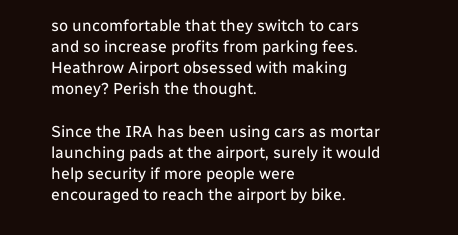so uncomfortable that they switch to cars and so increase profits from parking fees. Heathrow Airport obsessed with making money? Perish the thought.

Since the IRA has been using cars as mortar launching pads at the airport, surely it would help security if more people were encouraged to reach the airport by bike.